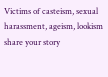Victims of casteism, sexual harassment, ageism, lookism share your story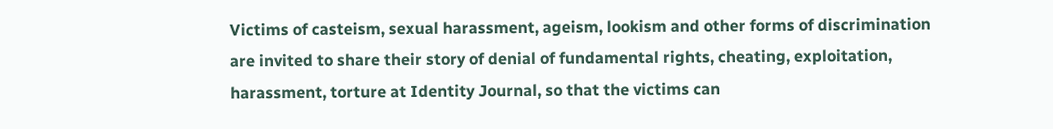Victims of casteism, sexual harassment, ageism, lookism and other forms of discrimination are invited to share their story of denial of fundamental rights, cheating, exploitation, harassment, torture at Identity Journal, so that the victims can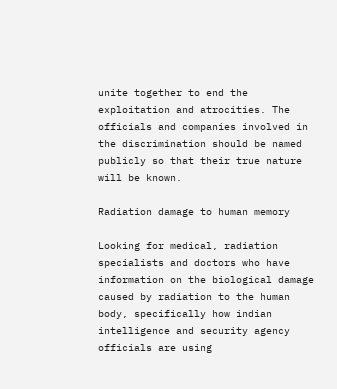unite together to end the exploitation and atrocities. The officials and companies involved in the discrimination should be named publicly so that their true nature will be known.

Radiation damage to human memory

Looking for medical, radiation specialists and doctors who have information on the biological damage caused by radiation to the human body, specifically how indian intelligence and security agency officials are using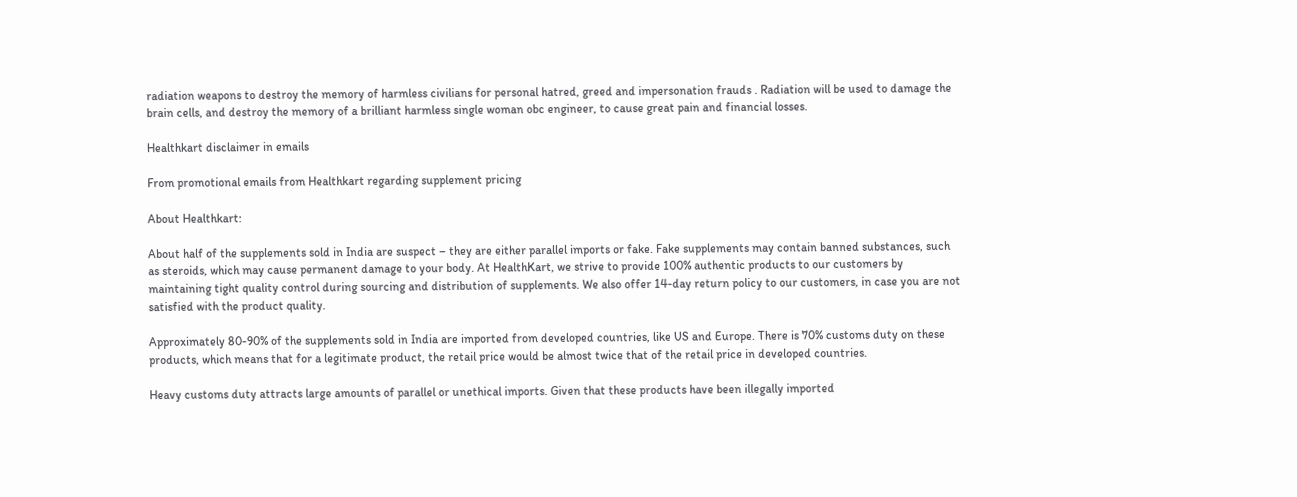radiation weapons to destroy the memory of harmless civilians for personal hatred, greed and impersonation frauds . Radiation will be used to damage the brain cells, and destroy the memory of a brilliant harmless single woman obc engineer, to cause great pain and financial losses.

Healthkart disclaimer in emails

From promotional emails from Healthkart regarding supplement pricing

About Healthkart:

About half of the supplements sold in India are suspect – they are either parallel imports or fake. Fake supplements may contain banned substances, such as steroids, which may cause permanent damage to your body. At HealthKart, we strive to provide 100% authentic products to our customers by maintaining tight quality control during sourcing and distribution of supplements. We also offer 14-day return policy to our customers, in case you are not satisfied with the product quality.

Approximately 80-90% of the supplements sold in India are imported from developed countries, like US and Europe. There is 70% customs duty on these products, which means that for a legitimate product, the retail price would be almost twice that of the retail price in developed countries.

Heavy customs duty attracts large amounts of parallel or unethical imports. Given that these products have been illegally imported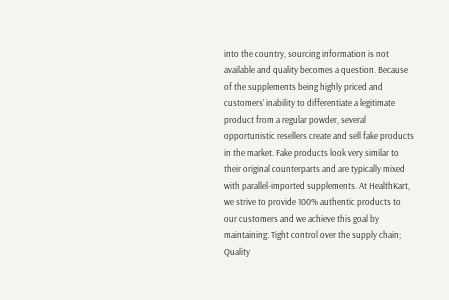into the country, sourcing information is not available and quality becomes a question. Because of the supplements being highly priced and customers’ inability to differentiate a legitimate product from a regular powder, several opportunistic resellers create and sell fake products in the market. Fake products look very similar to their original counterparts and are typically mixed with parallel-imported supplements. At HealthKart, we strive to provide 100% authentic products to our customers and we achieve this goal by maintaining: Tight control over the supply chain; Quality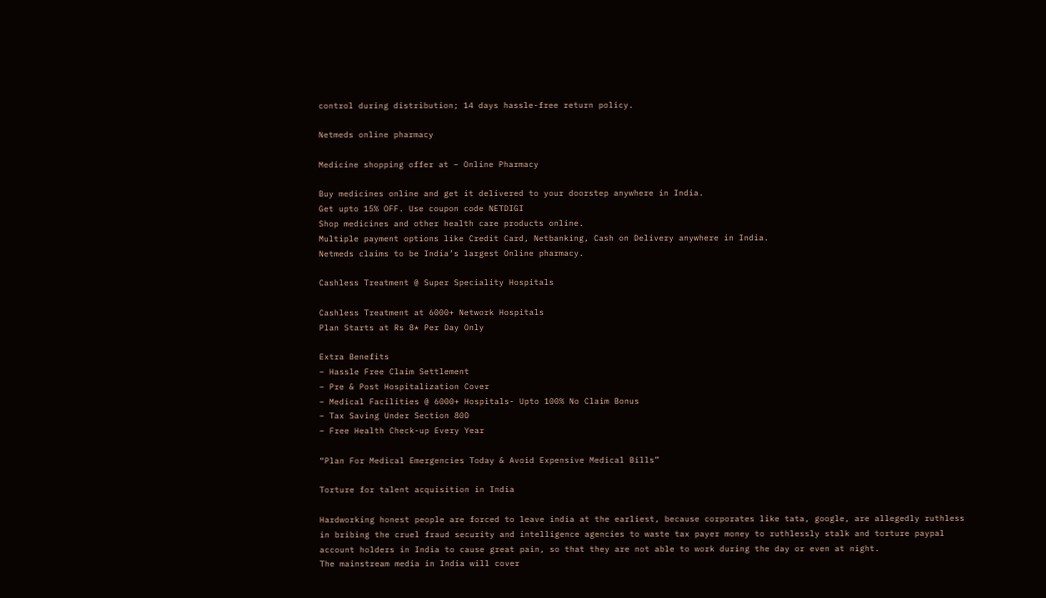control during distribution; 14 days hassle-free return policy.

Netmeds online pharmacy

Medicine shopping offer at – Online Pharmacy

Buy medicines online and get it delivered to your doorstep anywhere in India.
Get upto 15% OFF. Use coupon code NETDIGI
Shop medicines and other health care products online.
Multiple payment options like Credit Card, Netbanking, Cash on Delivery anywhere in India.
Netmeds claims to be India’s largest Online pharmacy.

Cashless Treatment @ Super Speciality Hospitals

Cashless Treatment at 6000+ Network Hospitals
Plan Starts at Rs 8* Per Day Only

Extra Benefits
– Hassle Free Claim Settlement
– Pre & Post Hospitalization Cover
– Medical Facilities @ 6000+ Hospitals- Upto 100% No Claim Bonus
– Tax Saving Under Section 80D
– Free Health Check-up Every Year

“Plan For Medical Emergencies Today & Avoid Expensive Medical Bills”

Torture for talent acquisition in India

Hardworking honest people are forced to leave india at the earliest, because corporates like tata, google, are allegedly ruthless in bribing the cruel fraud security and intelligence agencies to waste tax payer money to ruthlessly stalk and torture paypal account holders in India to cause great pain, so that they are not able to work during the day or even at night.
The mainstream media in India will cover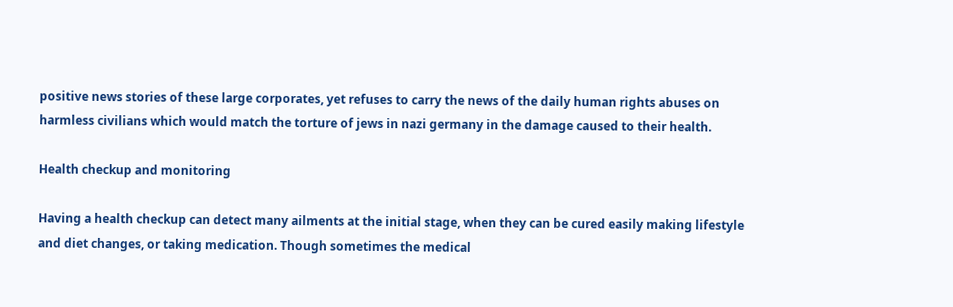positive news stories of these large corporates, yet refuses to carry the news of the daily human rights abuses on harmless civilians which would match the torture of jews in nazi germany in the damage caused to their health.

Health checkup and monitoring

Having a health checkup can detect many ailments at the initial stage, when they can be cured easily making lifestyle and diet changes, or taking medication. Though sometimes the medical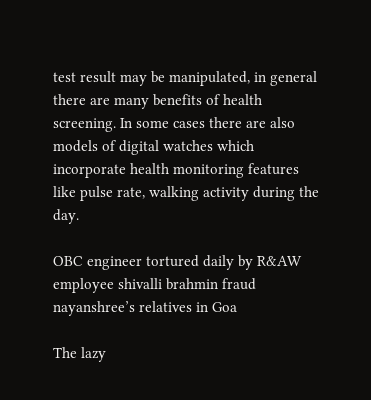test result may be manipulated, in general there are many benefits of health screening. In some cases there are also models of digital watches which incorporate health monitoring features like pulse rate, walking activity during the day.

OBC engineer tortured daily by R&AW employee shivalli brahmin fraud nayanshree’s relatives in Goa

The lazy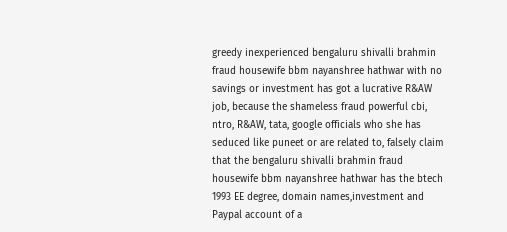greedy inexperienced bengaluru shivalli brahmin fraud housewife bbm nayanshree hathwar with no savings or investment has got a lucrative R&AW job, because the shameless fraud powerful cbi, ntro, R&AW, tata, google officials who she has seduced like puneet or are related to, falsely claim that the bengaluru shivalli brahmin fraud housewife bbm nayanshree hathwar has the btech 1993 EE degree, domain names,investment and Paypal account of a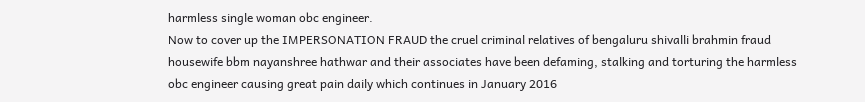harmless single woman obc engineer.
Now to cover up the IMPERSONATION FRAUD the cruel criminal relatives of bengaluru shivalli brahmin fraud housewife bbm nayanshree hathwar and their associates have been defaming, stalking and torturing the harmless obc engineer causing great pain daily which continues in January 2016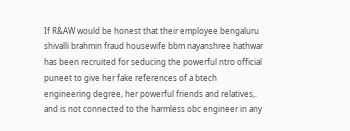If R&AW would be honest that their employee bengaluru shivalli brahmin fraud housewife bbm nayanshree hathwar has been recruited for seducing the powerful ntro official puneet to give her fake references of a btech engineering degree, her powerful friends and relatives,. and is not connected to the harmless obc engineer in any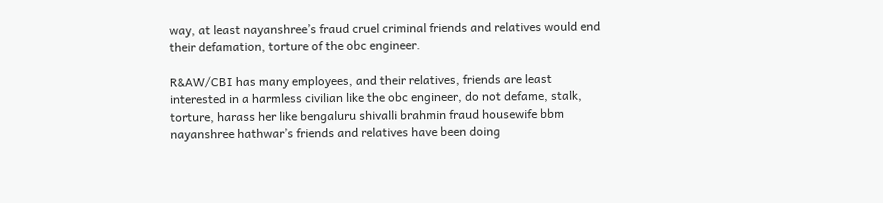way, at least nayanshree’s fraud cruel criminal friends and relatives would end their defamation, torture of the obc engineer.

R&AW/CBI has many employees, and their relatives, friends are least interested in a harmless civilian like the obc engineer, do not defame, stalk, torture, harass her like bengaluru shivalli brahmin fraud housewife bbm nayanshree hathwar’s friends and relatives have been doing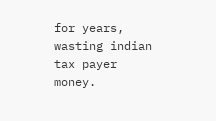for years, wasting indian tax payer money.